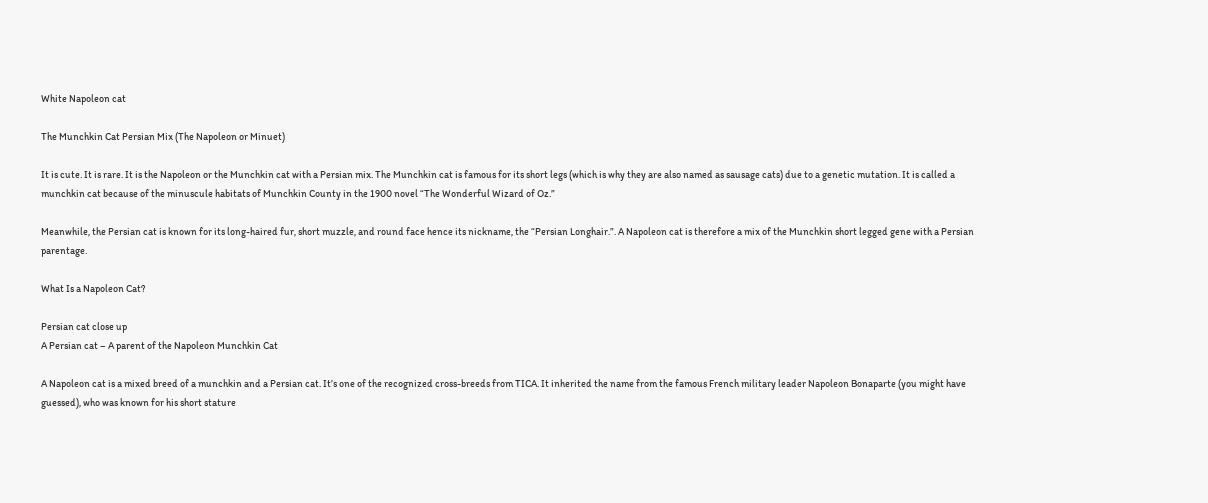White Napoleon cat

The Munchkin Cat Persian Mix (The Napoleon or Minuet)

It is cute. It is rare. It is the Napoleon or the Munchkin cat with a Persian mix. The Munchkin cat is famous for its short legs (which is why they are also named as sausage cats) due to a genetic mutation. It is called a munchkin cat because of the minuscule habitats of Munchkin County in the 1900 novel “The Wonderful Wizard of Oz.”

Meanwhile, the Persian cat is known for its long-haired fur, short muzzle, and round face hence its nickname, the “Persian Longhair.”. A Napoleon cat is therefore a mix of the Munchkin short legged gene with a Persian parentage.

What Is a Napoleon Cat?

Persian cat close up
A Persian cat – A parent of the Napoleon Munchkin Cat

A Napoleon cat is a mixed breed of a munchkin and a Persian cat. It’s one of the recognized cross-breeds from TICA. It inherited the name from the famous French military leader Napoleon Bonaparte (you might have guessed), who was known for his short stature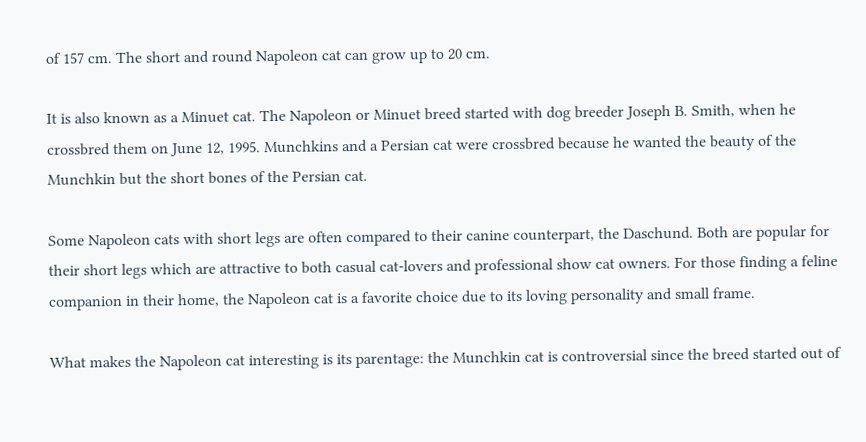of 157 cm. The short and round Napoleon cat can grow up to 20 cm.

It is also known as a Minuet cat. The Napoleon or Minuet breed started with dog breeder Joseph B. Smith, when he crossbred them on June 12, 1995. Munchkins and a Persian cat were crossbred because he wanted the beauty of the Munchkin but the short bones of the Persian cat.

Some Napoleon cats with short legs are often compared to their canine counterpart, the Daschund. Both are popular for their short legs which are attractive to both casual cat-lovers and professional show cat owners. For those finding a feline companion in their home, the Napoleon cat is a favorite choice due to its loving personality and small frame.

What makes the Napoleon cat interesting is its parentage: the Munchkin cat is controversial since the breed started out of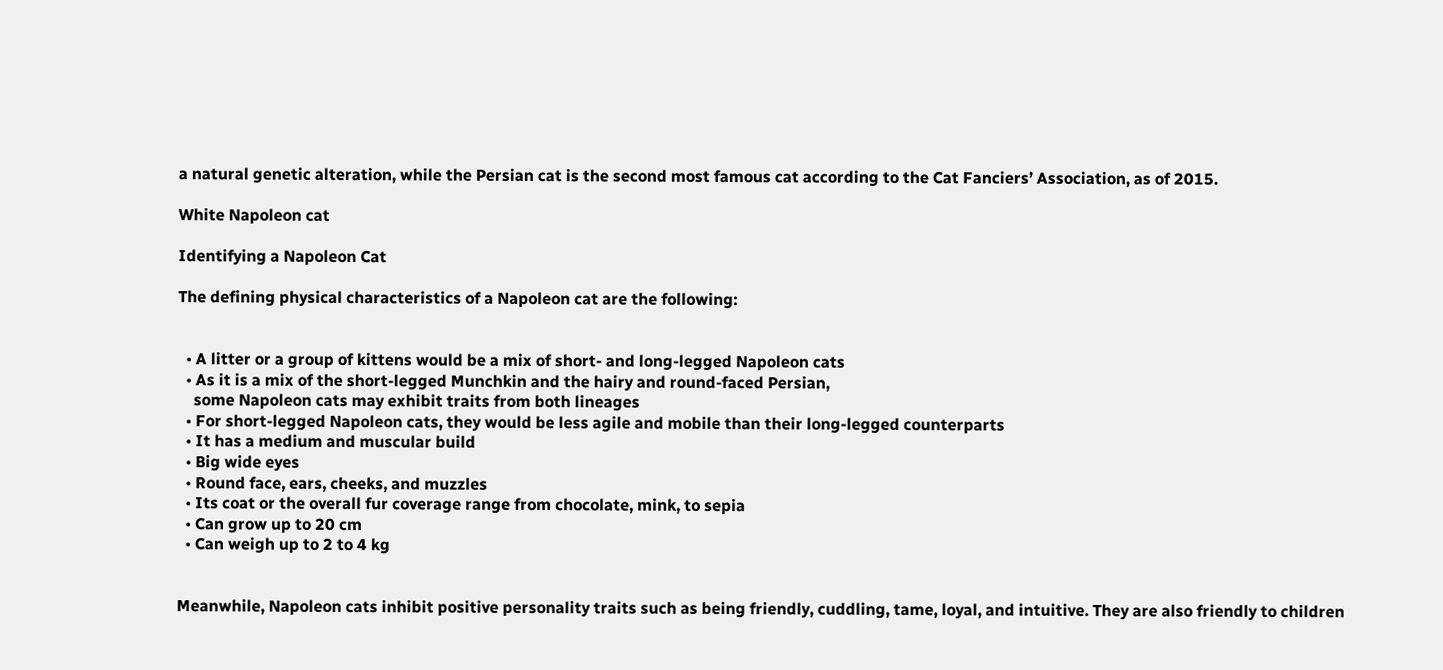a natural genetic alteration, while the Persian cat is the second most famous cat according to the Cat Fanciers’ Association, as of 2015.

White Napoleon cat

Identifying a Napoleon Cat

The defining physical characteristics of a Napoleon cat are the following:


  • A litter or a group of kittens would be a mix of short- and long-legged Napoleon cats
  • As it is a mix of the short-legged Munchkin and the hairy and round-faced Persian,
    some Napoleon cats may exhibit traits from both lineages
  • For short-legged Napoleon cats, they would be less agile and mobile than their long-legged counterparts
  • It has a medium and muscular build
  • Big wide eyes
  • Round face, ears, cheeks, and muzzles
  • Its coat or the overall fur coverage range from chocolate, mink, to sepia
  • Can grow up to 20 cm
  • Can weigh up to 2 to 4 kg


Meanwhile, Napoleon cats inhibit positive personality traits such as being friendly, cuddling, tame, loyal, and intuitive. They are also friendly to children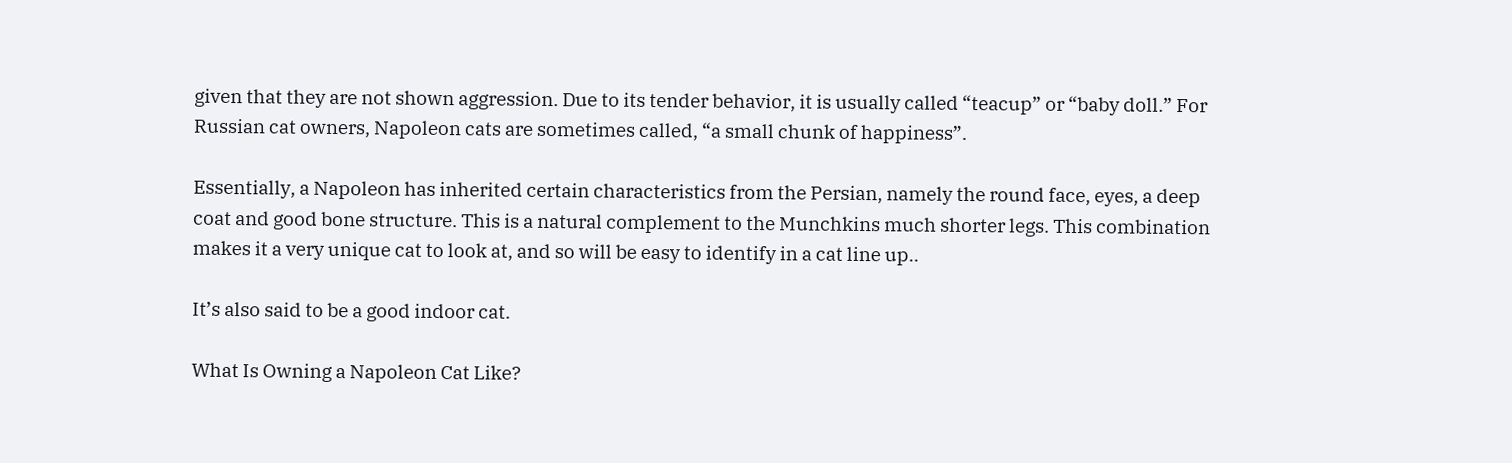given that they are not shown aggression. Due to its tender behavior, it is usually called “teacup” or “baby doll.” For Russian cat owners, Napoleon cats are sometimes called, “a small chunk of happiness”.

Essentially, a Napoleon has inherited certain characteristics from the Persian, namely the round face, eyes, a deep coat and good bone structure. This is a natural complement to the Munchkins much shorter legs. This combination makes it a very unique cat to look at, and so will be easy to identify in a cat line up..

It’s also said to be a good indoor cat.

What Is Owning a Napoleon Cat Like?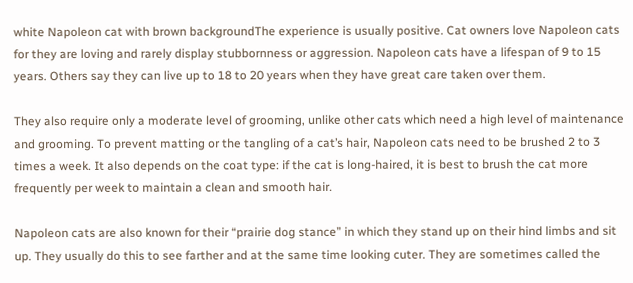white Napoleon cat with brown backgroundThe experience is usually positive. Cat owners love Napoleon cats for they are loving and rarely display stubbornness or aggression. Napoleon cats have a lifespan of 9 to 15 years. Others say they can live up to 18 to 20 years when they have great care taken over them.

They also require only a moderate level of grooming, unlike other cats which need a high level of maintenance and grooming. To prevent matting or the tangling of a cat’s hair, Napoleon cats need to be brushed 2 to 3 times a week. It also depends on the coat type: if the cat is long-haired, it is best to brush the cat more frequently per week to maintain a clean and smooth hair.

Napoleon cats are also known for their “prairie dog stance” in which they stand up on their hind limbs and sit up. They usually do this to see farther and at the same time looking cuter. They are sometimes called the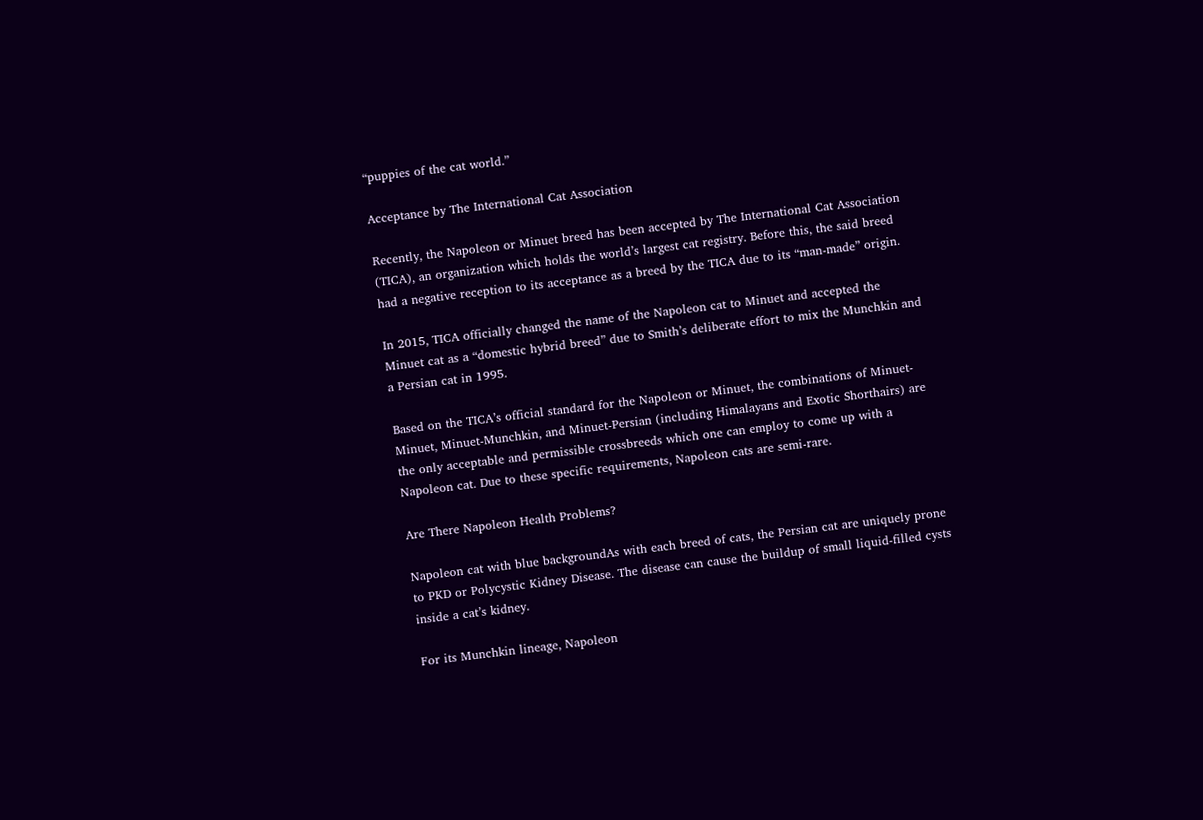“puppies of the cat world.”

Acceptance by The International Cat Association

Recently, the Napoleon or Minuet breed has been accepted by The International Cat Association (TICA), an organization which holds the world’s largest cat registry. Before this, the said breed had a negative reception to its acceptance as a breed by the TICA due to its “man-made” origin.

In 2015, TICA officially changed the name of the Napoleon cat to Minuet and accepted the Minuet cat as a “domestic hybrid breed” due to Smith’s deliberate effort to mix the Munchkin and a Persian cat in 1995.

Based on the TICA’s official standard for the Napoleon or Minuet, the combinations of Minuet-Minuet, Minuet-Munchkin, and Minuet-Persian (including Himalayans and Exotic Shorthairs) are the only acceptable and permissible crossbreeds which one can employ to come up with a Napoleon cat. Due to these specific requirements, Napoleon cats are semi-rare.

Are There Napoleon Health Problems?

Napoleon cat with blue backgroundAs with each breed of cats, the Persian cat are uniquely prone to PKD or Polycystic Kidney Disease. The disease can cause the buildup of small liquid-filled cysts inside a cat’s kidney.

For its Munchkin lineage, Napoleon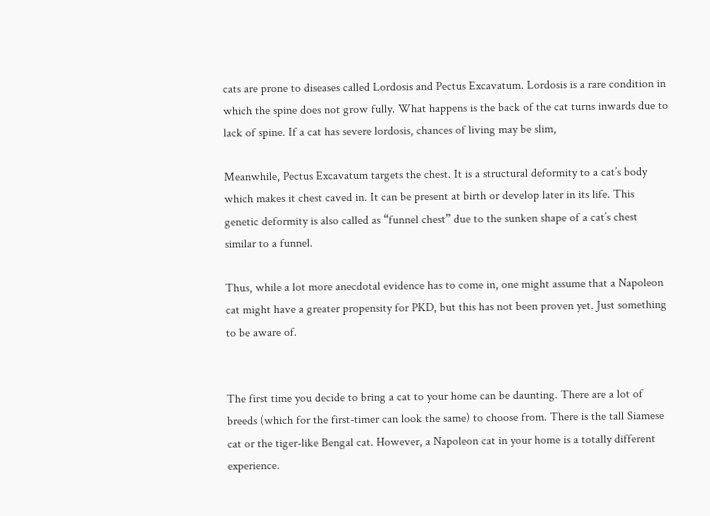cats are prone to diseases called Lordosis and Pectus Excavatum. Lordosis is a rare condition in which the spine does not grow fully. What happens is the back of the cat turns inwards due to lack of spine. If a cat has severe lordosis, chances of living may be slim,

Meanwhile, Pectus Excavatum targets the chest. It is a structural deformity to a cat’s body which makes it chest caved in. It can be present at birth or develop later in its life. This genetic deformity is also called as “funnel chest” due to the sunken shape of a cat’s chest similar to a funnel.

Thus, while a lot more anecdotal evidence has to come in, one might assume that a Napoleon cat might have a greater propensity for PKD, but this has not been proven yet. Just something to be aware of.


The first time you decide to bring a cat to your home can be daunting. There are a lot of breeds (which for the first-timer can look the same) to choose from. There is the tall Siamese cat or the tiger-like Bengal cat. However, a Napoleon cat in your home is a totally different experience.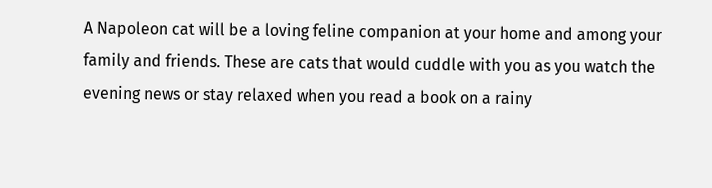A Napoleon cat will be a loving feline companion at your home and among your family and friends. These are cats that would cuddle with you as you watch the evening news or stay relaxed when you read a book on a rainy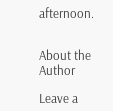afternoon.


About the Author

Leave a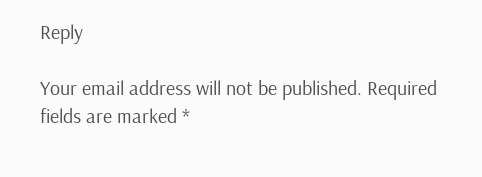Reply

Your email address will not be published. Required fields are marked *